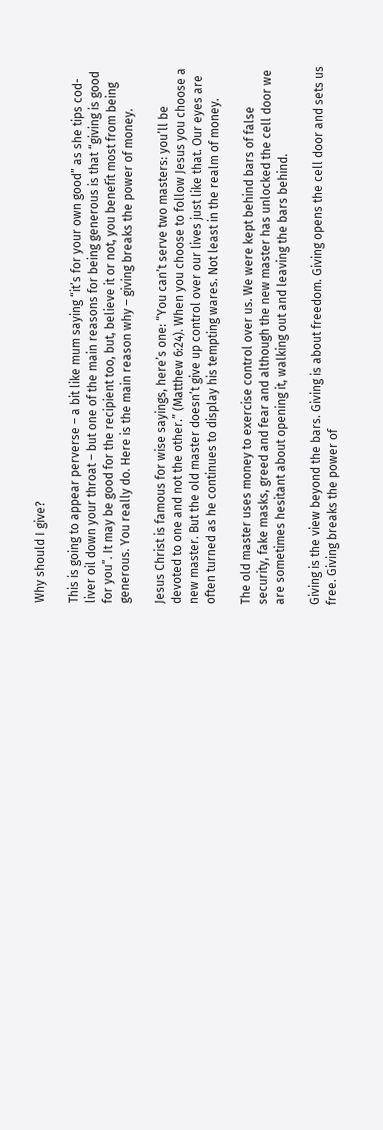Why should I give?

This is going to appear perverse – a bit like mum saying “it’s for your own good” as she tips cod-liver oil down your throat – but one of the main reasons for being generous is that “giving is good for you”. It may be good for the recipient too, but, believe it or not, you benefit most from being generous. You really do. Here is the main reason why – giving breaks the power of money.

Jesus Christ is famous for wise sayings, here’s one: “You can’t serve two masters: you’ll be devoted to one and not the other.” (Matthew 6:24). When you choose to follow Jesus you choose a new master. But the old master doesn’t give up control over our lives just like that. Our eyes are often turned as he continues to display his tempting wares. Not least in the realm of money.

The old master uses money to exercise control over us. We were kept behind bars of false security, fake masks, greed and fear and although the new master has unlocked the cell door we are sometimes hesitant about opening it, walking out and leaving the bars behind.

Giving is the view beyond the bars. Giving is about freedom. Giving opens the cell door and sets us free. Giving breaks the power of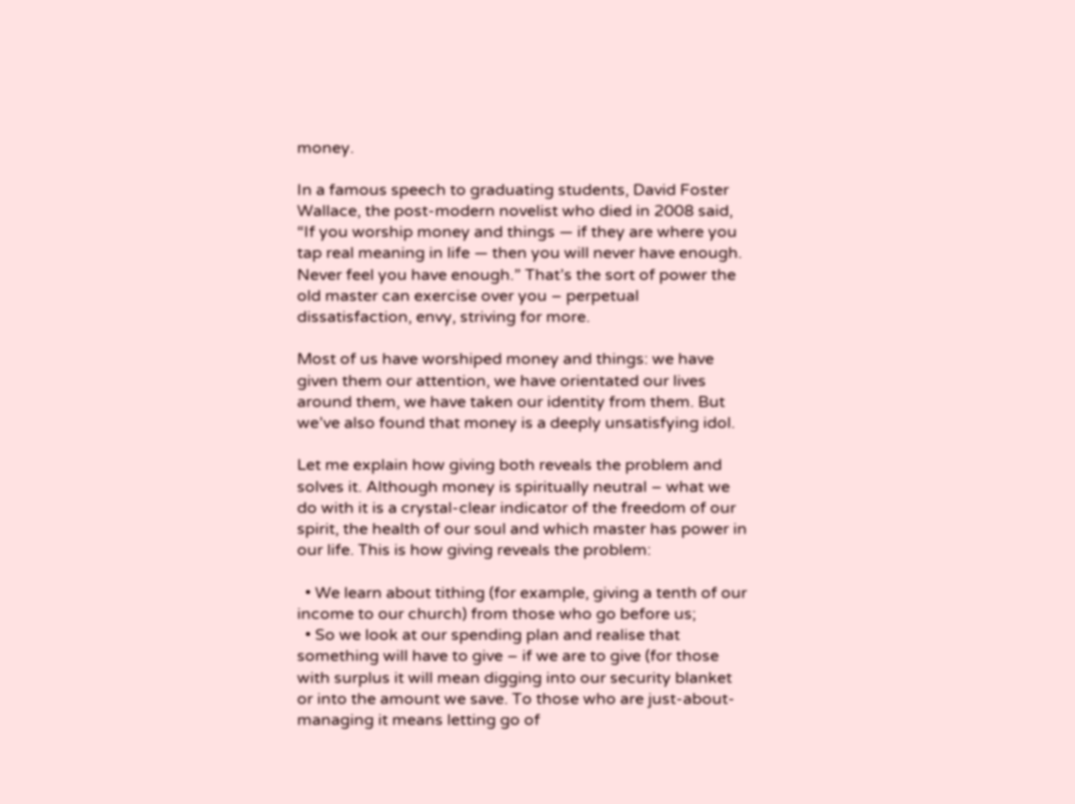money.

In a famous speech to graduating students, David Foster Wallace, the post-modern novelist who died in 2008 said, “If you worship money and things — if they are where you tap real meaning in life — then you will never have enough. Never feel you have enough.” That’s the sort of power the old master can exercise over you – perpetual dissatisfaction, envy, striving for more.

Most of us have worshiped money and things: we have given them our attention, we have orientated our lives around them, we have taken our identity from them. But we’ve also found that money is a deeply unsatisfying idol.

Let me explain how giving both reveals the problem and solves it. Although money is spiritually neutral – what we do with it is a crystal-clear indicator of the freedom of our spirit, the health of our soul and which master has power in our life. This is how giving reveals the problem:

  • We learn about tithing (for example, giving a tenth of our income to our church) from those who go before us;
  • So we look at our spending plan and realise that something will have to give – if we are to give (for those with surplus it will mean digging into our security blanket or into the amount we save. To those who are just-about-managing it means letting go of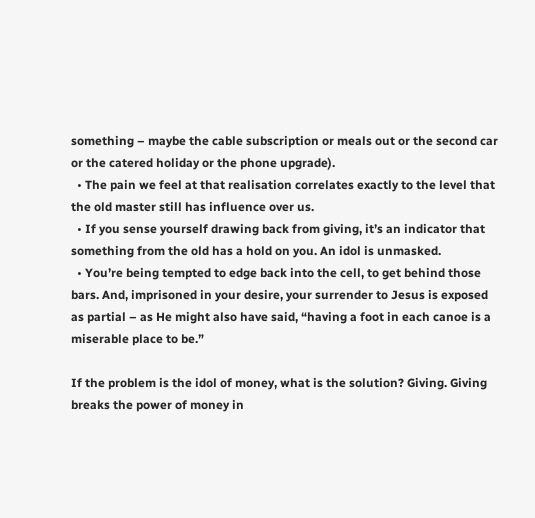something – maybe the cable subscription or meals out or the second car or the catered holiday or the phone upgrade).
  • The pain we feel at that realisation correlates exactly to the level that the old master still has influence over us.
  • If you sense yourself drawing back from giving, it’s an indicator that something from the old has a hold on you. An idol is unmasked.
  • You’re being tempted to edge back into the cell, to get behind those bars. And, imprisoned in your desire, your surrender to Jesus is exposed as partial – as He might also have said, “having a foot in each canoe is a miserable place to be.”

If the problem is the idol of money, what is the solution? Giving. Giving breaks the power of money in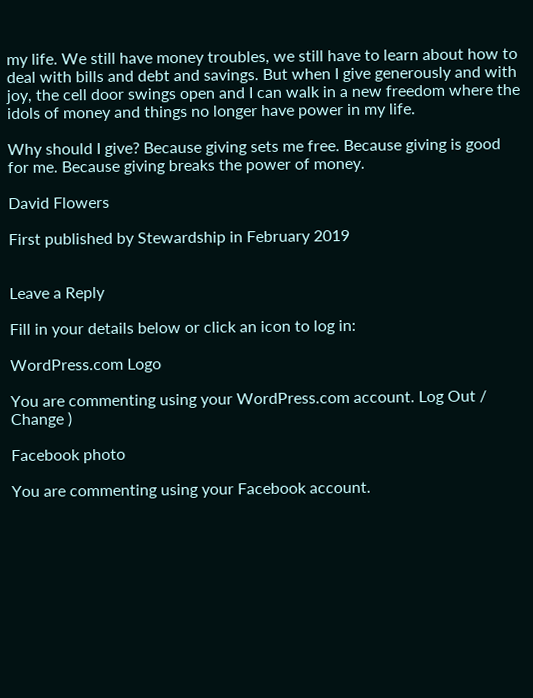my life. We still have money troubles, we still have to learn about how to deal with bills and debt and savings. But when I give generously and with joy, the cell door swings open and I can walk in a new freedom where the idols of money and things no longer have power in my life.

Why should I give? Because giving sets me free. Because giving is good for me. Because giving breaks the power of money.

David Flowers

First published by Stewardship in February 2019


Leave a Reply

Fill in your details below or click an icon to log in:

WordPress.com Logo

You are commenting using your WordPress.com account. Log Out /  Change )

Facebook photo

You are commenting using your Facebook account.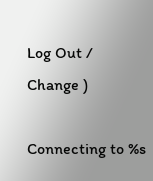Log Out /  Change )

Connecting to %s